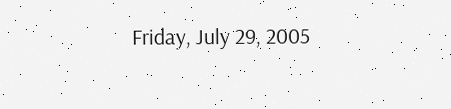Friday, July 29, 2005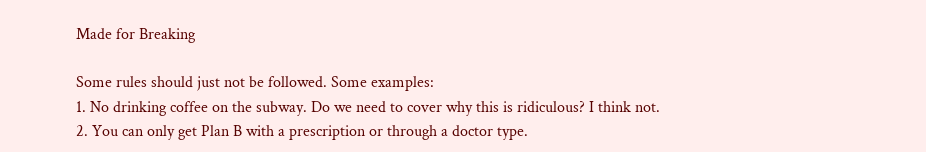Made for Breaking

Some rules should just not be followed. Some examples:
1. No drinking coffee on the subway. Do we need to cover why this is ridiculous? I think not.
2. You can only get Plan B with a prescription or through a doctor type.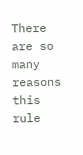There are so many reasons this rule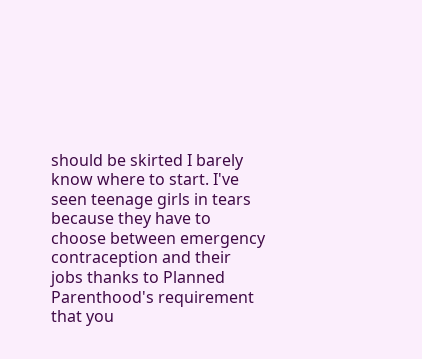should be skirted I barely know where to start. I've seen teenage girls in tears because they have to choose between emergency contraception and their jobs thanks to Planned Parenthood's requirement that you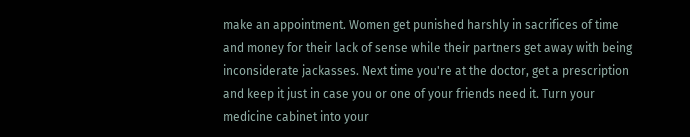make an appointment. Women get punished harshly in sacrifices of time and money for their lack of sense while their partners get away with being inconsiderate jackasses. Next time you're at the doctor, get a prescription and keep it just in case you or one of your friends need it. Turn your medicine cabinet into your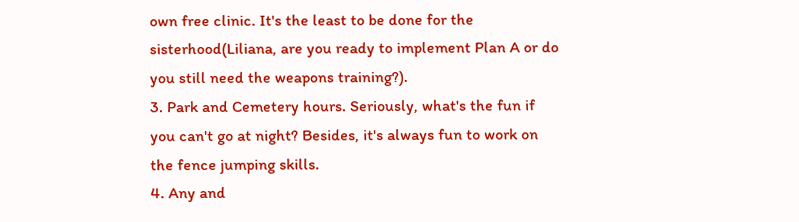own free clinic. It's the least to be done for the sisterhood(Liliana, are you ready to implement Plan A or do you still need the weapons training?).
3. Park and Cemetery hours. Seriously, what's the fun if you can't go at night? Besides, it's always fun to work on the fence jumping skills.
4. Any and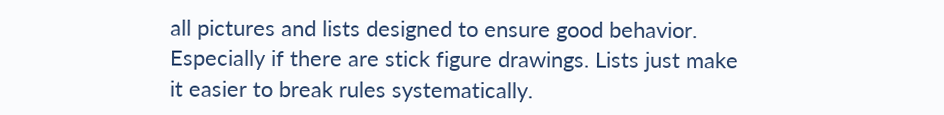all pictures and lists designed to ensure good behavior. Especially if there are stick figure drawings. Lists just make it easier to break rules systematically.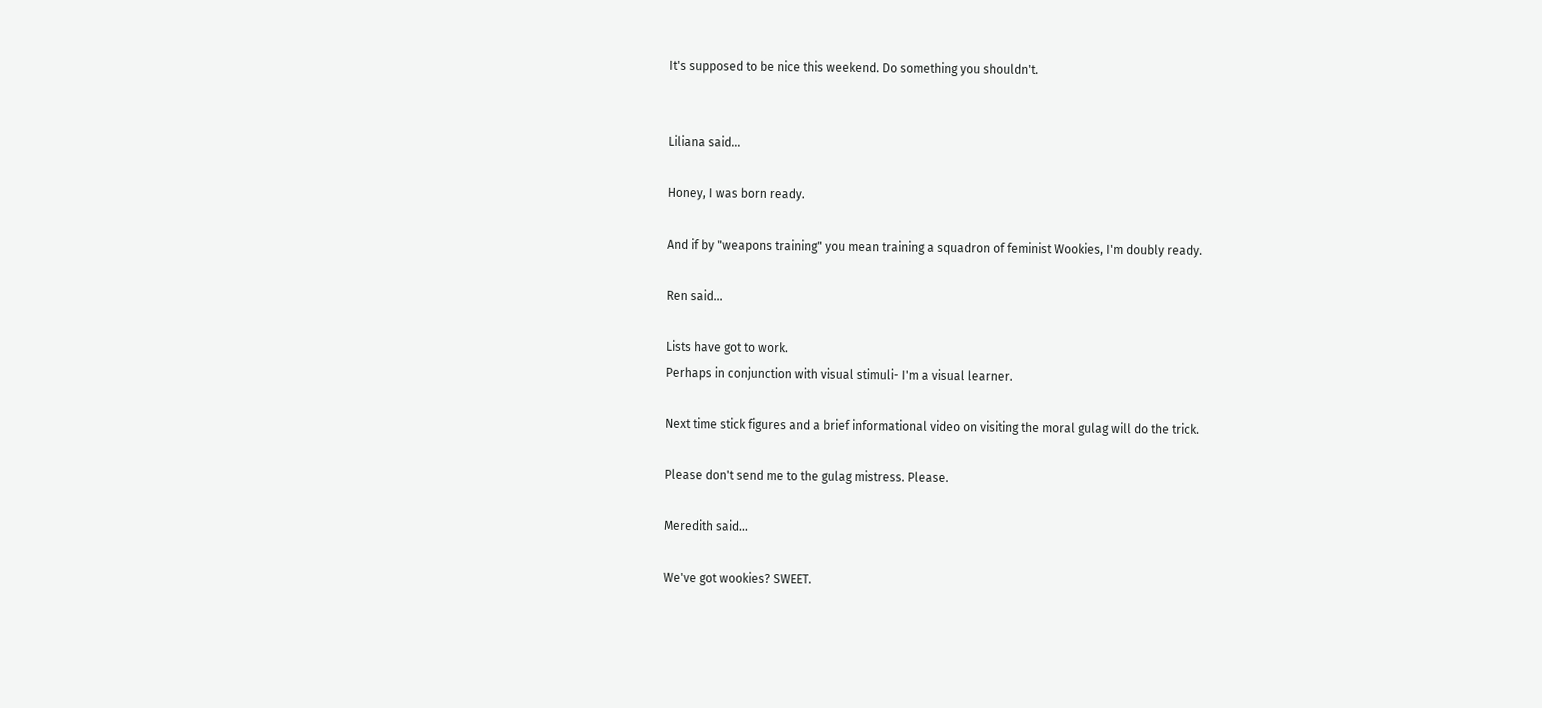It's supposed to be nice this weekend. Do something you shouldn't.


Liliana said...

Honey, I was born ready.

And if by "weapons training" you mean training a squadron of feminist Wookies, I'm doubly ready.

Ren said...

Lists have got to work.
Perhaps in conjunction with visual stimuli- I'm a visual learner.

Next time stick figures and a brief informational video on visiting the moral gulag will do the trick.

Please don't send me to the gulag mistress. Please.

Meredith said...

We've got wookies? SWEET.